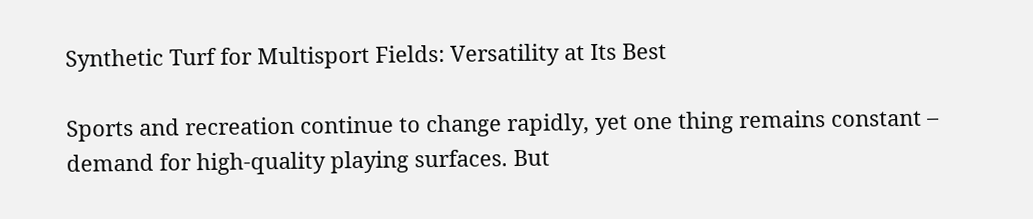Synthetic Turf for Multisport Fields: Versatility at Its Best

Sports and recreation continue to change rapidly, yet one thing remains constant – demand for high-quality playing surfaces. But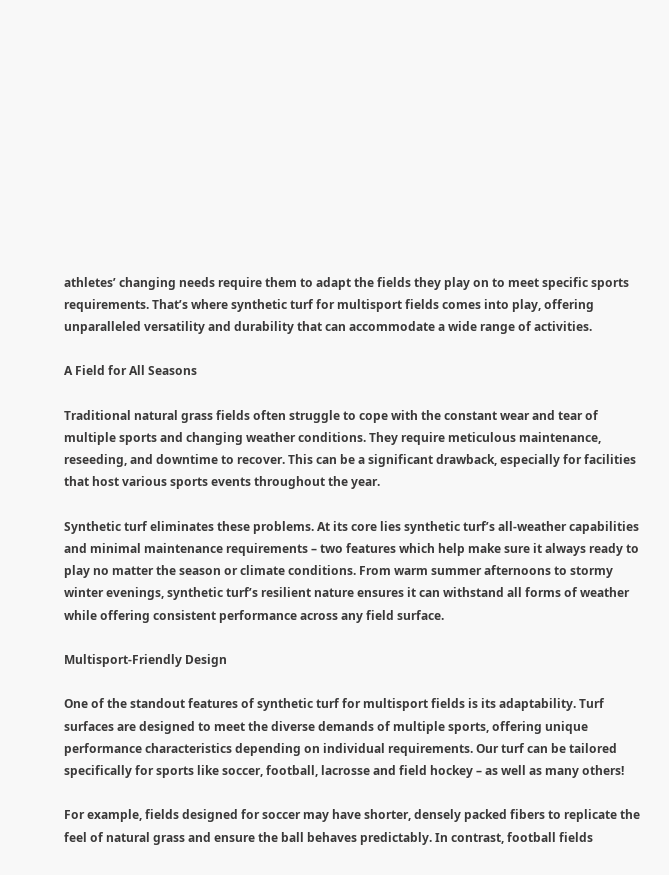athletes’ changing needs require them to adapt the fields they play on to meet specific sports requirements. That’s where synthetic turf for multisport fields comes into play, offering unparalleled versatility and durability that can accommodate a wide range of activities.

A Field for All Seasons

Traditional natural grass fields often struggle to cope with the constant wear and tear of multiple sports and changing weather conditions. They require meticulous maintenance, reseeding, and downtime to recover. This can be a significant drawback, especially for facilities that host various sports events throughout the year.

Synthetic turf eliminates these problems. At its core lies synthetic turf’s all-weather capabilities and minimal maintenance requirements – two features which help make sure it always ready to play no matter the season or climate conditions. From warm summer afternoons to stormy winter evenings, synthetic turf’s resilient nature ensures it can withstand all forms of weather while offering consistent performance across any field surface.

Multisport-Friendly Design

One of the standout features of synthetic turf for multisport fields is its adaptability. Turf surfaces are designed to meet the diverse demands of multiple sports, offering unique performance characteristics depending on individual requirements. Our turf can be tailored specifically for sports like soccer, football, lacrosse and field hockey – as well as many others!

For example, fields designed for soccer may have shorter, densely packed fibers to replicate the feel of natural grass and ensure the ball behaves predictably. In contrast, football fields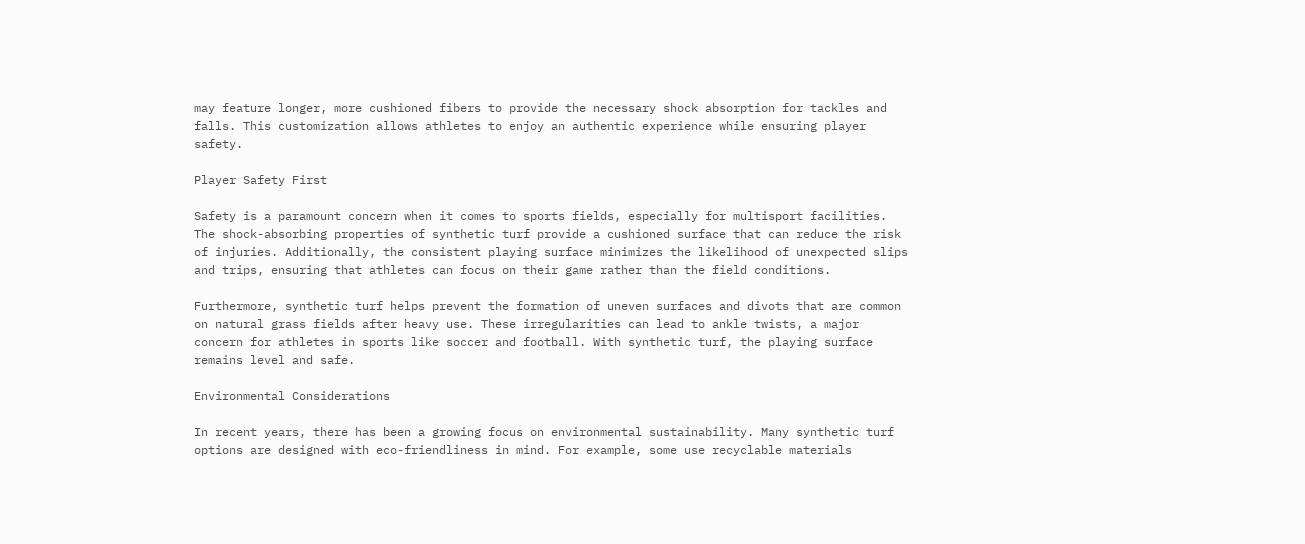may feature longer, more cushioned fibers to provide the necessary shock absorption for tackles and falls. This customization allows athletes to enjoy an authentic experience while ensuring player safety.

Player Safety First

Safety is a paramount concern when it comes to sports fields, especially for multisport facilities. The shock-absorbing properties of synthetic turf provide a cushioned surface that can reduce the risk of injuries. Additionally, the consistent playing surface minimizes the likelihood of unexpected slips and trips, ensuring that athletes can focus on their game rather than the field conditions.

Furthermore, synthetic turf helps prevent the formation of uneven surfaces and divots that are common on natural grass fields after heavy use. These irregularities can lead to ankle twists, a major concern for athletes in sports like soccer and football. With synthetic turf, the playing surface remains level and safe.

Environmental Considerations

In recent years, there has been a growing focus on environmental sustainability. Many synthetic turf options are designed with eco-friendliness in mind. For example, some use recyclable materials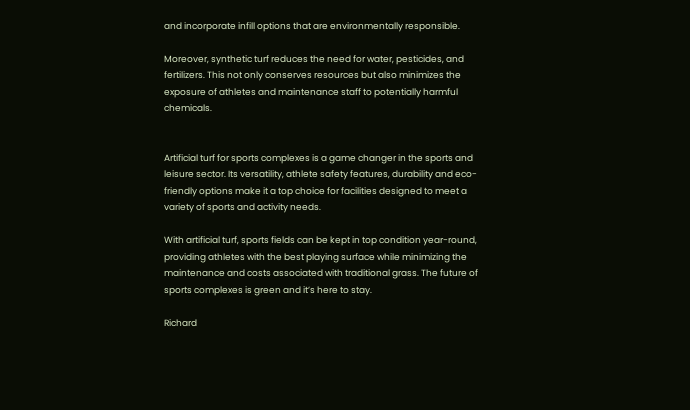and incorporate infill options that are environmentally responsible.

Moreover, synthetic turf reduces the need for water, pesticides, and fertilizers. This not only conserves resources but also minimizes the exposure of athletes and maintenance staff to potentially harmful chemicals.


Artificial turf for sports complexes is a game changer in the sports and leisure sector. Its versatility, athlete safety features, durability and eco-friendly options make it a top choice for facilities designed to meet a variety of sports and activity needs.

With artificial turf, sports fields can be kept in top condition year-round, providing athletes with the best playing surface while minimizing the maintenance and costs associated with traditional grass. The future of sports complexes is green and it’s here to stay.

Richard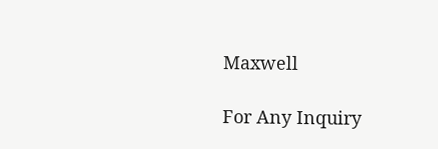Maxwell

For Any Inquiry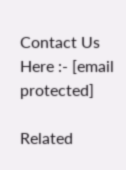Contact Us Here :- [email protected]

Related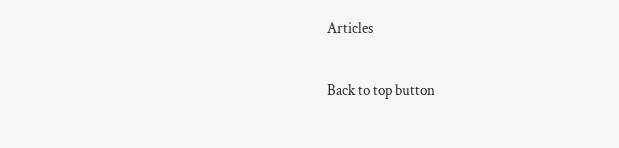Articles

Back to top button